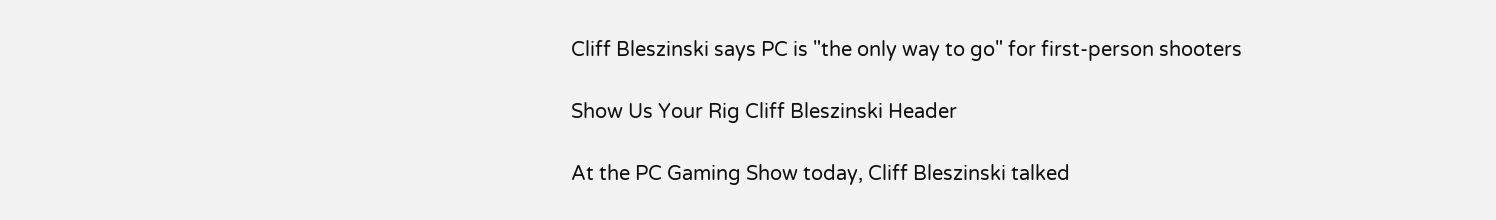Cliff Bleszinski says PC is "the only way to go" for first-person shooters

Show Us Your Rig Cliff Bleszinski Header

At the PC Gaming Show today, Cliff Bleszinski talked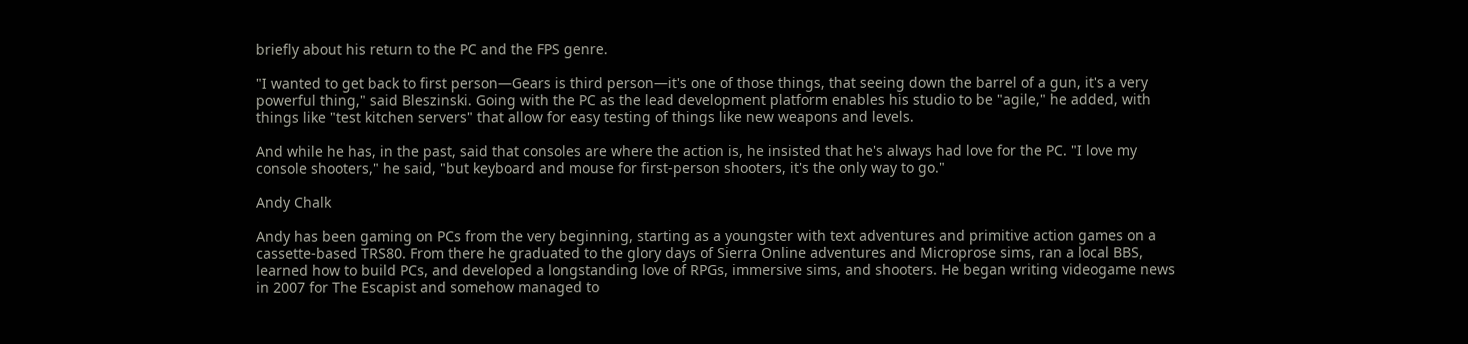briefly about his return to the PC and the FPS genre.

"I wanted to get back to first person—Gears is third person—it's one of those things, that seeing down the barrel of a gun, it's a very powerful thing," said Bleszinski. Going with the PC as the lead development platform enables his studio to be "agile," he added, with things like "test kitchen servers" that allow for easy testing of things like new weapons and levels.

And while he has, in the past, said that consoles are where the action is, he insisted that he's always had love for the PC. "I love my console shooters," he said, "but keyboard and mouse for first-person shooters, it's the only way to go."

Andy Chalk

Andy has been gaming on PCs from the very beginning, starting as a youngster with text adventures and primitive action games on a cassette-based TRS80. From there he graduated to the glory days of Sierra Online adventures and Microprose sims, ran a local BBS, learned how to build PCs, and developed a longstanding love of RPGs, immersive sims, and shooters. He began writing videogame news in 2007 for The Escapist and somehow managed to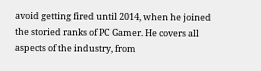avoid getting fired until 2014, when he joined the storied ranks of PC Gamer. He covers all aspects of the industry, from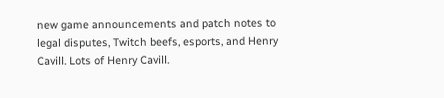new game announcements and patch notes to legal disputes, Twitch beefs, esports, and Henry Cavill. Lots of Henry Cavill.